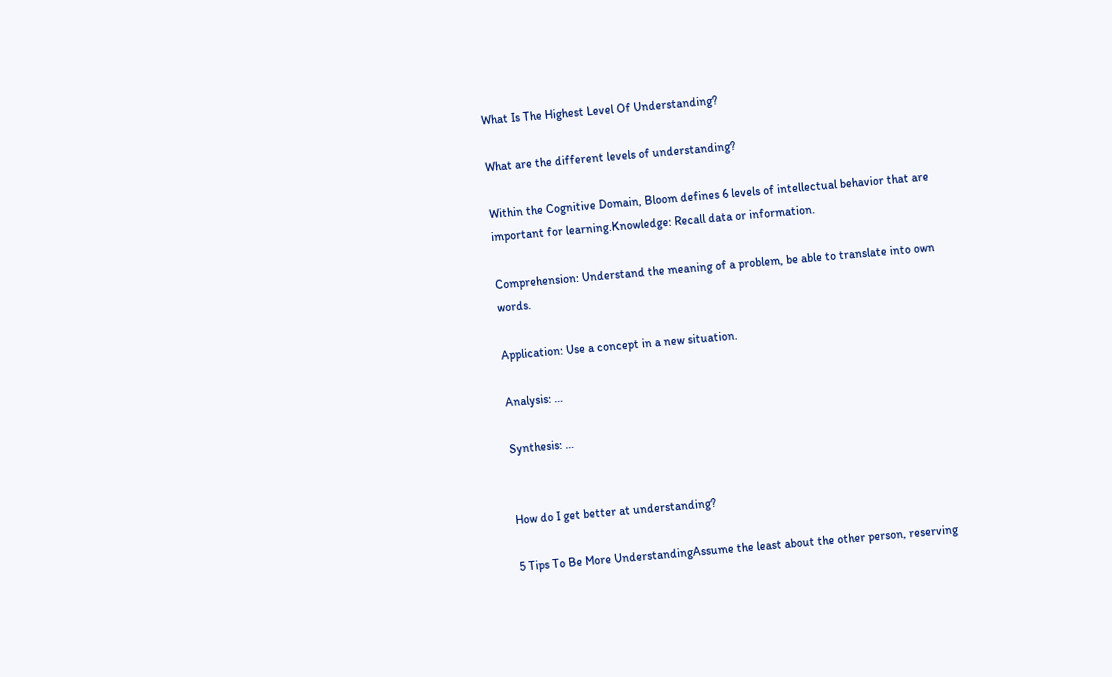What Is The Highest Level Of Understanding?

What are the different levels of understanding?

Within the Cognitive Domain, Bloom defines 6 levels of intellectual behavior that are important for learning.Knowledge: Recall data or information.

Comprehension: Understand the meaning of a problem, be able to translate into own words.

Application: Use a concept in a new situation.

Analysis: …

Synthesis: …


How do I get better at understanding?

5 Tips To Be More UnderstandingAssume the least about the other person, reserving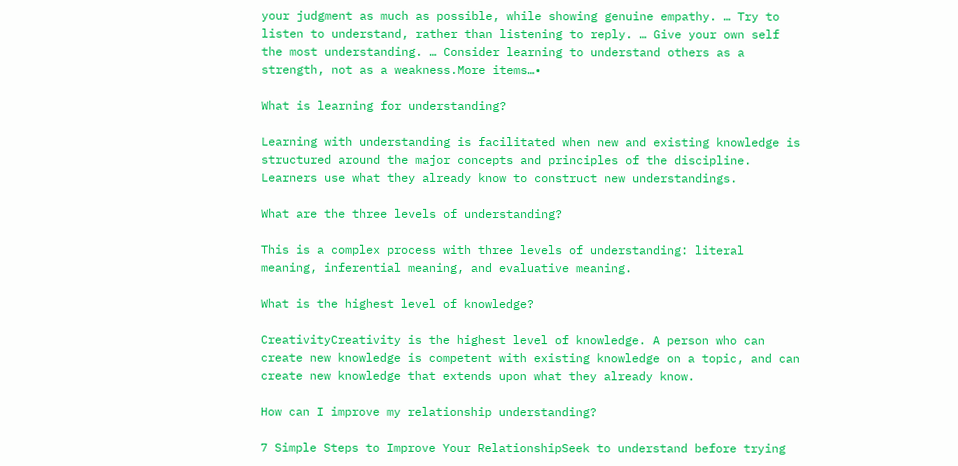your judgment as much as possible, while showing genuine empathy. … Try to listen to understand, rather than listening to reply. … Give your own self the most understanding. … Consider learning to understand others as a strength, not as a weakness.More items…•

What is learning for understanding?

Learning with understanding is facilitated when new and existing knowledge is structured around the major concepts and principles of the discipline. Learners use what they already know to construct new understandings.

What are the three levels of understanding?

This is a complex process with three levels of understanding: literal meaning, inferential meaning, and evaluative meaning.

What is the highest level of knowledge?

CreativityCreativity is the highest level of knowledge. A person who can create new knowledge is competent with existing knowledge on a topic, and can create new knowledge that extends upon what they already know.

How can I improve my relationship understanding?

7 Simple Steps to Improve Your RelationshipSeek to understand before trying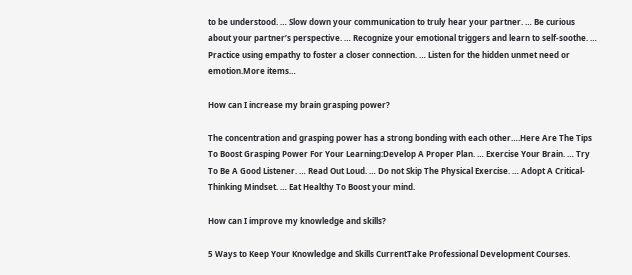to be understood. … Slow down your communication to truly hear your partner. … Be curious about your partner’s perspective. … Recognize your emotional triggers and learn to self-soothe. … Practice using empathy to foster a closer connection. … Listen for the hidden unmet need or emotion.More items…

How can I increase my brain grasping power?

The concentration and grasping power has a strong bonding with each other….Here Are The Tips To Boost Grasping Power For Your Learning:Develop A Proper Plan. … Exercise Your Brain. … Try To Be A Good Listener. … Read Out Loud. … Do not Skip The Physical Exercise. … Adopt A Critical-Thinking Mindset. … Eat Healthy To Boost your mind.

How can I improve my knowledge and skills?

5 Ways to Keep Your Knowledge and Skills CurrentTake Professional Development Courses.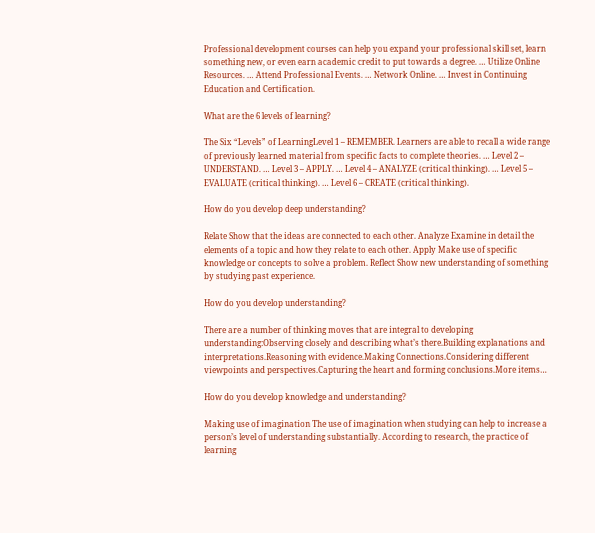Professional development courses can help you expand your professional skill set, learn something new, or even earn academic credit to put towards a degree. … Utilize Online Resources. … Attend Professional Events. … Network Online. … Invest in Continuing Education and Certification.

What are the 6 levels of learning?

The Six “Levels” of LearningLevel 1 – REMEMBER. Learners are able to recall a wide range of previously learned material from specific facts to complete theories. … Level 2 – UNDERSTAND. … Level 3 – APPLY. … Level 4 – ANALYZE (critical thinking). … Level 5 – EVALUATE (critical thinking). … Level 6 – CREATE (critical thinking).

How do you develop deep understanding?

Relate Show that the ideas are connected to each other. Analyze Examine in detail the elements of a topic and how they relate to each other. Apply Make use of specific knowledge or concepts to solve a problem. Reflect Show new understanding of something by studying past experience.

How do you develop understanding?

There are a number of thinking moves that are integral to developing understanding:Observing closely and describing what’s there.Building explanations and interpretations.Reasoning with evidence.Making Connections.Considering different viewpoints and perspectives.Capturing the heart and forming conclusions.More items…

How do you develop knowledge and understanding?

Making use of imagination The use of imagination when studying can help to increase a person’s level of understanding substantially. According to research, the practice of learning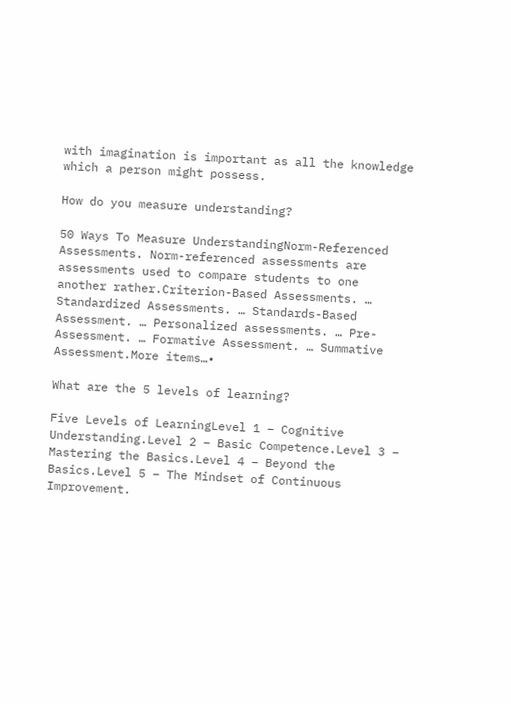with imagination is important as all the knowledge which a person might possess.

How do you measure understanding?

50 Ways To Measure UnderstandingNorm-Referenced Assessments. Norm-referenced assessments are assessments used to compare students to one another rather.Criterion-Based Assessments. … Standardized Assessments. … Standards-Based Assessment. … Personalized assessments. … Pre-Assessment. … Formative Assessment. … Summative Assessment.More items…•

What are the 5 levels of learning?

Five Levels of LearningLevel 1 – Cognitive Understanding.Level 2 – Basic Competence.Level 3 – Mastering the Basics.Level 4 – Beyond the Basics.Level 5 – The Mindset of Continuous Improvement.